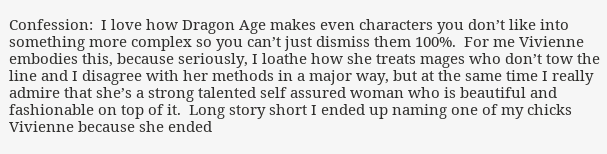Confession:  I love how Dragon Age makes even characters you don’t like into something more complex so you can’t just dismiss them 100%.  For me Vivienne embodies this, because seriously, I loathe how she treats mages who don’t tow the line and I disagree with her methods in a major way, but at the same time I really admire that she’s a strong talented self assured woman who is beautiful and fashionable on top of it.  Long story short I ended up naming one of my chicks Vivienne because she ended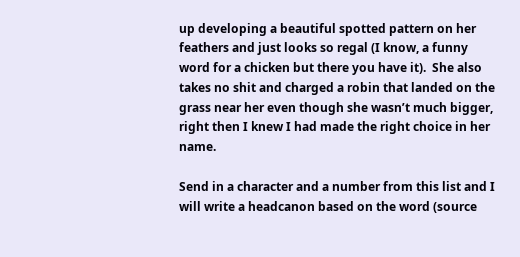up developing a beautiful spotted pattern on her feathers and just looks so regal (I know, a funny word for a chicken but there you have it).  She also takes no shit and charged a robin that landed on the grass near her even though she wasn’t much bigger, right then I knew I had made the right choice in her name.

Send in a character and a number from this list and I will write a headcanon based on the word (source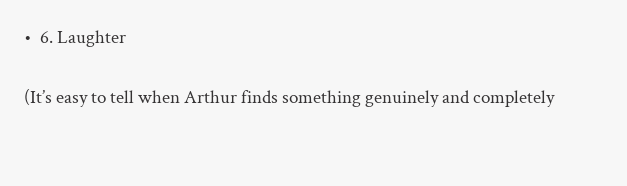•  6. Laughter

(It’s easy to tell when Arthur finds something genuinely and completely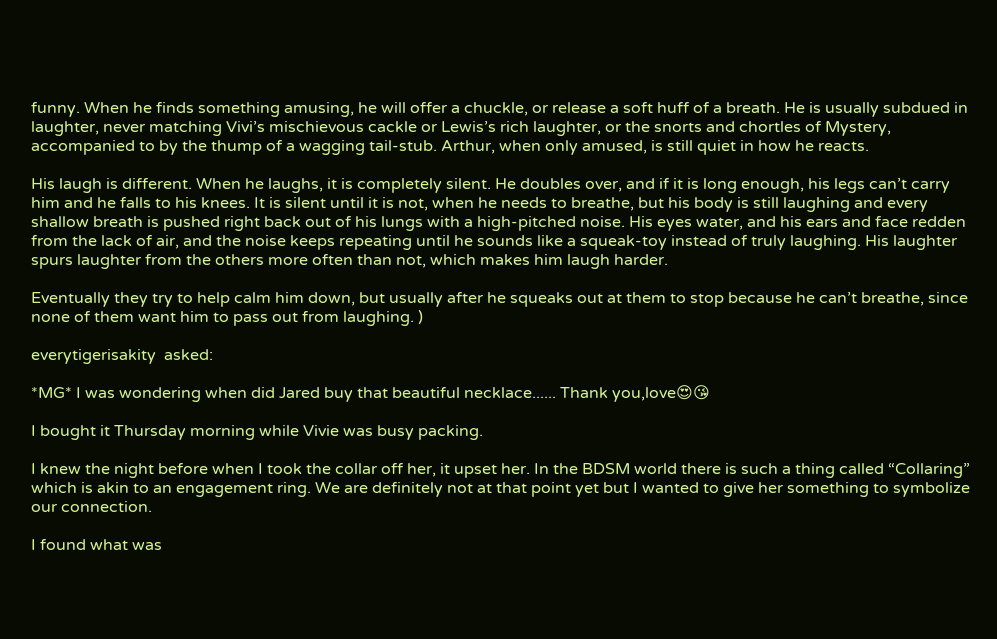funny. When he finds something amusing, he will offer a chuckle, or release a soft huff of a breath. He is usually subdued in laughter, never matching Vivi’s mischievous cackle or Lewis’s rich laughter, or the snorts and chortles of Mystery, accompanied to by the thump of a wagging tail-stub. Arthur, when only amused, is still quiet in how he reacts.

His laugh is different. When he laughs, it is completely silent. He doubles over, and if it is long enough, his legs can’t carry him and he falls to his knees. It is silent until it is not, when he needs to breathe, but his body is still laughing and every shallow breath is pushed right back out of his lungs with a high-pitched noise. His eyes water, and his ears and face redden from the lack of air, and the noise keeps repeating until he sounds like a squeak-toy instead of truly laughing. His laughter spurs laughter from the others more often than not, which makes him laugh harder.

Eventually they try to help calm him down, but usually after he squeaks out at them to stop because he can’t breathe, since none of them want him to pass out from laughing. )

everytigerisakity  asked:

*MG* I was wondering when did Jared buy that beautiful necklace...... Thank you,love😍😘

I bought it Thursday morning while Vivie was busy packing.

I knew the night before when I took the collar off her, it upset her. In the BDSM world there is such a thing called “Collaring” which is akin to an engagement ring. We are definitely not at that point yet but I wanted to give her something to symbolize our connection.

I found what was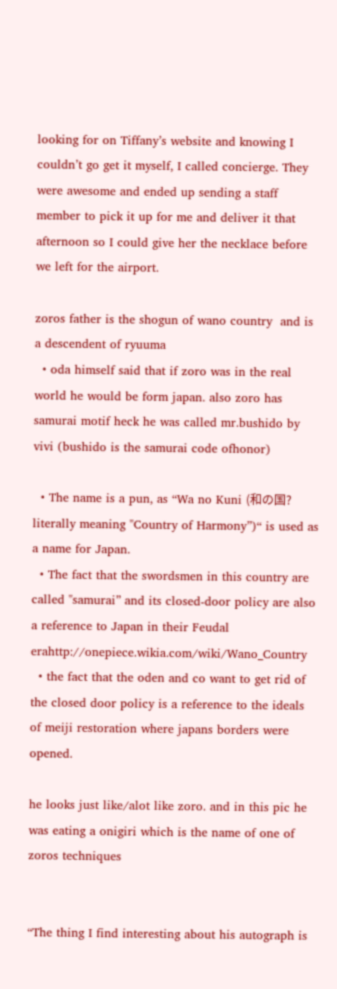looking for on Tiffany’s website and knowing I couldn’t go get it myself, I called concierge. They were awesome and ended up sending a staff member to pick it up for me and deliver it that afternoon so I could give her the necklace before we left for the airport.

zoros father is the shogun of wano country  and is a descendent of ryuuma
  • oda himself said that if zoro was in the real world he would be form japan. also zoro has samurai motif heck he was called mr.bushido by vivi (bushido is the samurai code ofhonor)

  • The name is a pun, as “Wa no Kuni (和の国? literally meaning "Country of Harmony”)“ is used as a name for Japan.
  • The fact that the swordsmen in this country are called "samurai” and its closed-door policy are also a reference to Japan in their Feudal erahttp://onepiece.wikia.com/wiki/Wano_Country
  • the fact that the oden and co want to get rid of the closed door policy is a reference to the ideals of meiji restoration where japans borders were opened.

he looks just like/alot like zoro. and in this pic he was eating a onigiri which is the name of one of zoros techniques


“The thing I find interesting about his autograph is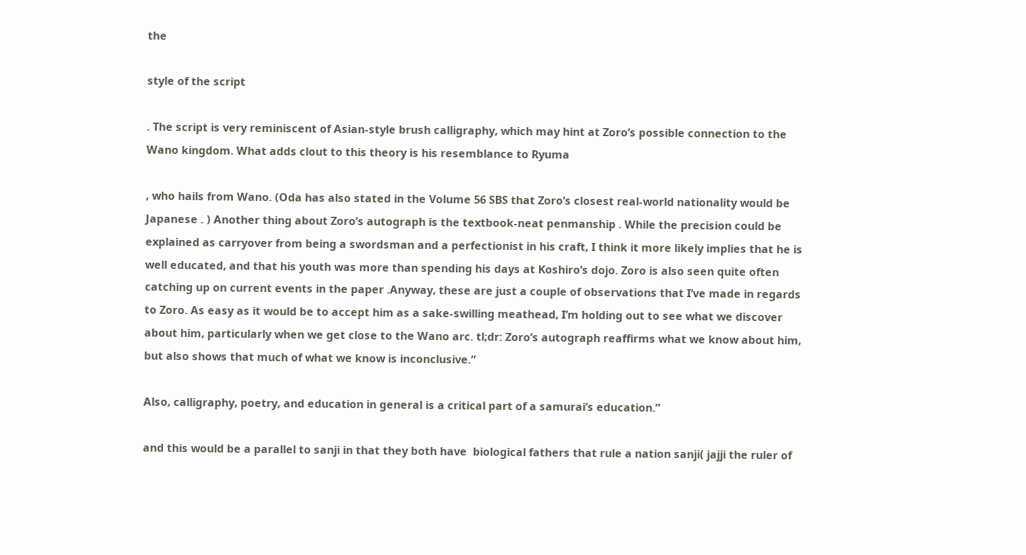the

style of the script

. The script is very reminiscent of Asian-style brush calligraphy, which may hint at Zoro’s possible connection to the Wano kingdom. What adds clout to this theory is his resemblance to Ryuma

, who hails from Wano. (Oda has also stated in the Volume 56 SBS that Zoro’s closest real-world nationality would be Japanese . ) Another thing about Zoro’s autograph is the textbook-neat penmanship . While the precision could be explained as carryover from being a swordsman and a perfectionist in his craft, I think it more likely implies that he is well educated, and that his youth was more than spending his days at Koshiro’s dojo. Zoro is also seen quite often catching up on current events in the paper .Anyway, these are just a couple of observations that I’ve made in regards to Zoro. As easy as it would be to accept him as a sake-swilling meathead, I’m holding out to see what we discover about him, particularly when we get close to the Wano arc. tl;dr: Zoro’s autograph reaffirms what we know about him, but also shows that much of what we know is inconclusive.”

Also, calligraphy, poetry, and education in general is a critical part of a samurai’s education.”

and this would be a parallel to sanji in that they both have  biological fathers that rule a nation sanji( jajji the ruler of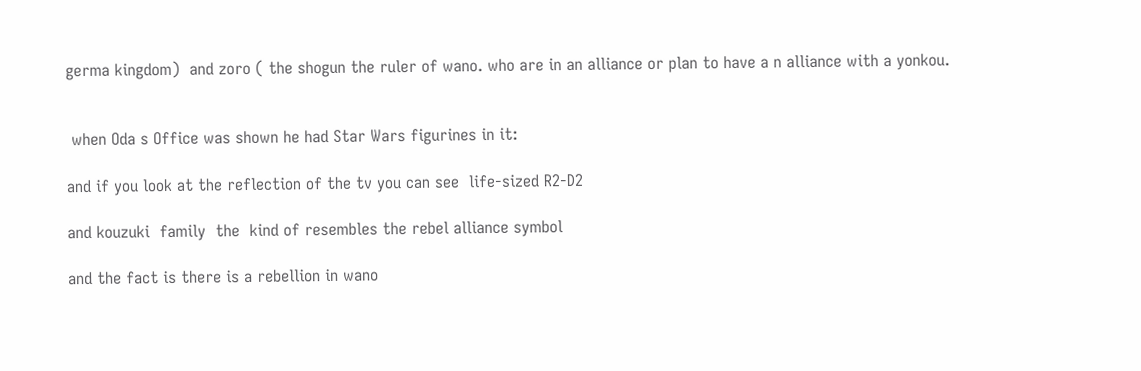germa kingdom)  and zoro ( the shogun the ruler of wano. who are in an alliance or plan to have a n alliance with a yonkou.


 when Oda s Office was shown he had Star Wars figurines in it:

and if you look at the reflection of the tv you can see  life-sized R2-D2

and kouzuki  family  the  kind of resembles the rebel alliance symbol

and the fact is there is a rebellion in wano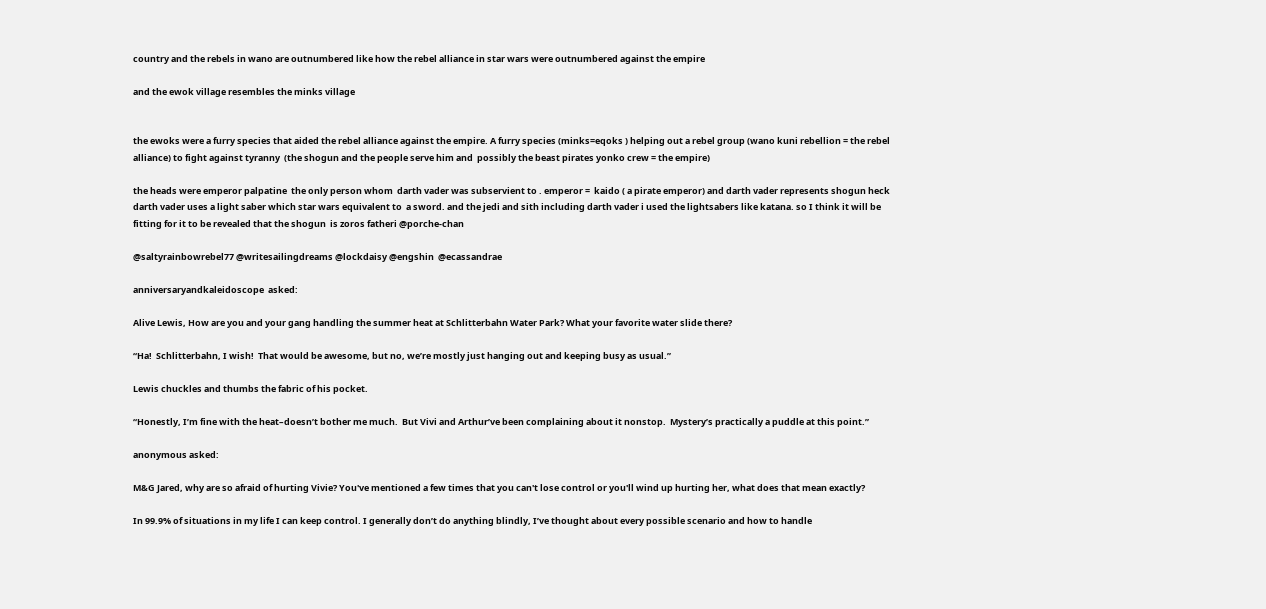country and the rebels in wano are outnumbered like how the rebel alliance in star wars were outnumbered against the empire

and the ewok village resembles the minks village


the ewoks were a furry species that aided the rebel alliance against the empire. A furry species (minks=eqoks ) helping out a rebel group (wano kuni rebellion = the rebel alliance) to fight against tyranny  (the shogun and the people serve him and  possibly the beast pirates yonko crew = the empire)

the heads were emperor palpatine  the only person whom  darth vader was subservient to . emperor =  kaido ( a pirate emperor) and darth vader represents shogun heck darth vader uses a light saber which star wars equivalent to  a sword. and the jedi and sith including darth vader i used the lightsabers like katana. so I think it will be fitting for it to be revealed that the shogun  is zoros fatheri @porche-chan

@saltyrainbowrebel77 @writesailingdreams @lockdaisy @engshin  @ecassandrae

anniversaryandkaleidoscope  asked:

Alive Lewis, How are you and your gang handling the summer heat at Schlitterbahn Water Park? What your favorite water slide there?

“Ha!  Schlitterbahn, I wish!  That would be awesome, but no, we’re mostly just hanging out and keeping busy as usual.”

Lewis chuckles and thumbs the fabric of his pocket.

“Honestly, I’m fine with the heat–doesn’t bother me much.  But Vivi and Arthur’ve been complaining about it nonstop.  Mystery’s practically a puddle at this point.”

anonymous asked:

M&G Jared, why are so afraid of hurting Vivie? You've mentioned a few times that you can't lose control or you'll wind up hurting her, what does that mean exactly?

In 99.9% of situations in my life I can keep control. I generally don’t do anything blindly, I’ve thought about every possible scenario and how to handle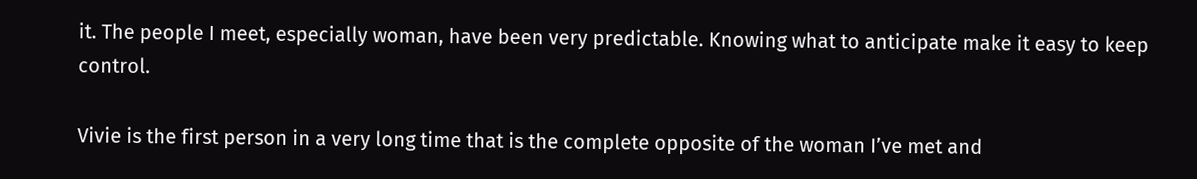it. The people I meet, especially woman, have been very predictable. Knowing what to anticipate make it easy to keep control.

Vivie is the first person in a very long time that is the complete opposite of the woman I’ve met and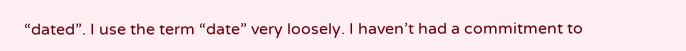“dated”. I use the term “date” very loosely. I haven’t had a commitment to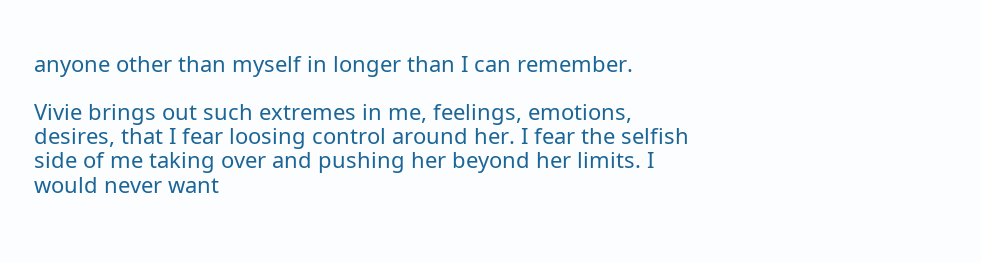anyone other than myself in longer than I can remember.

Vivie brings out such extremes in me, feelings, emotions, desires, that I fear loosing control around her. I fear the selfish side of me taking over and pushing her beyond her limits. I would never want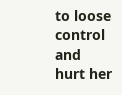to loose control and hurt her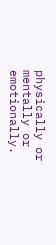physically or mentally or emotionally.